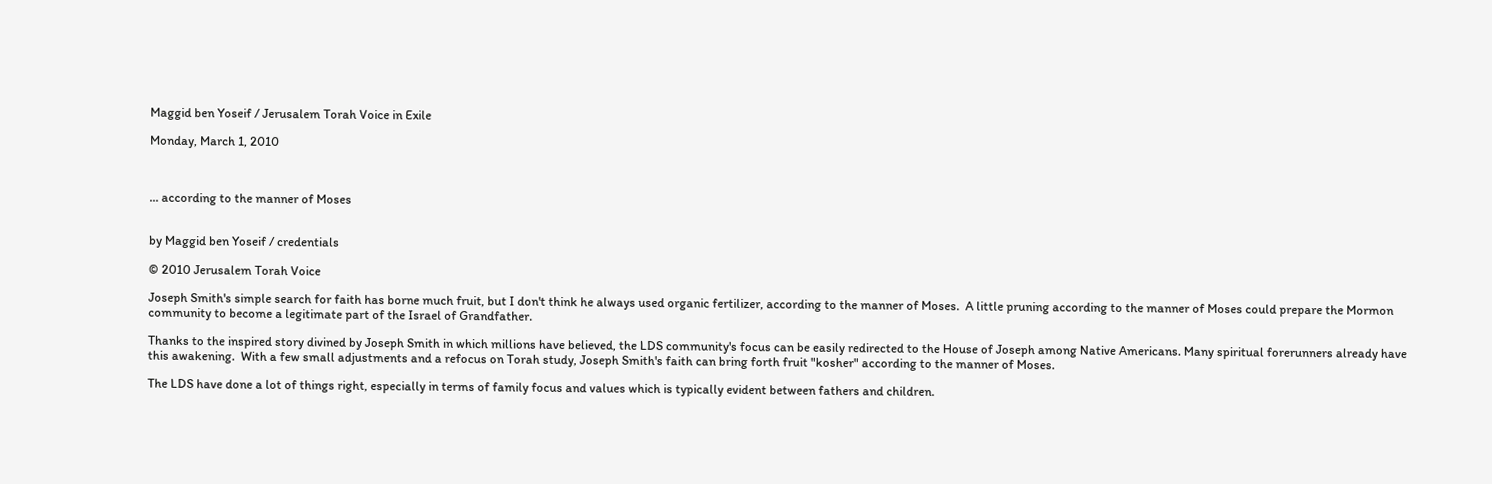Maggid ben Yoseif / Jerusalem Torah Voice in Exile

Monday, March 1, 2010



... according to the manner of Moses


by Maggid ben Yoseif / credentials

© 2010 Jerusalem Torah Voice

Joseph Smith's simple search for faith has borne much fruit, but I don't think he always used organic fertilizer, according to the manner of Moses.  A little pruning according to the manner of Moses could prepare the Mormon community to become a legitimate part of the Israel of Grandfather.

Thanks to the inspired story divined by Joseph Smith in which millions have believed, the LDS community's focus can be easily redirected to the House of Joseph among Native Americans. Many spiritual forerunners already have this awakening.  With a few small adjustments and a refocus on Torah study, Joseph Smith's faith can bring forth fruit "kosher" according to the manner of Moses.

The LDS have done a lot of things right, especially in terms of family focus and values which is typically evident between fathers and children.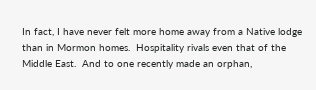In fact, I have never felt more home away from a Native lodge than in Mormon homes.  Hospitality rivals even that of the Middle East.  And to one recently made an orphan,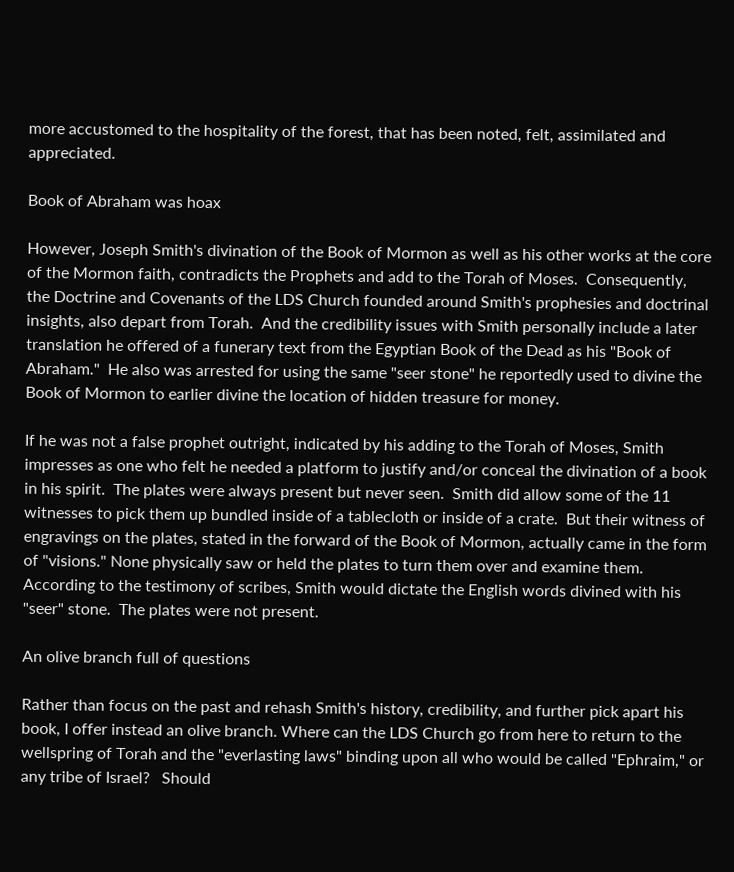more accustomed to the hospitality of the forest, that has been noted, felt, assimilated and appreciated.

Book of Abraham was hoax

However, Joseph Smith's divination of the Book of Mormon as well as his other works at the core of the Mormon faith, contradicts the Prophets and add to the Torah of Moses.  Consequently, the Doctrine and Covenants of the LDS Church founded around Smith's prophesies and doctrinal insights, also depart from Torah.  And the credibility issues with Smith personally include a later translation he offered of a funerary text from the Egyptian Book of the Dead as his "Book of Abraham."  He also was arrested for using the same "seer stone" he reportedly used to divine the Book of Mormon to earlier divine the location of hidden treasure for money.

If he was not a false prophet outright, indicated by his adding to the Torah of Moses, Smith impresses as one who felt he needed a platform to justify and/or conceal the divination of a book in his spirit.  The plates were always present but never seen.  Smith did allow some of the 11 witnesses to pick them up bundled inside of a tablecloth or inside of a crate.  But their witness of engravings on the plates, stated in the forward of the Book of Mormon, actually came in the form of "visions." None physically saw or held the plates to turn them over and examine them.  According to the testimony of scribes, Smith would dictate the English words divined with his "seer" stone.  The plates were not present.

An olive branch full of questions

Rather than focus on the past and rehash Smith's history, credibility, and further pick apart his book, I offer instead an olive branch. Where can the LDS Church go from here to return to the wellspring of Torah and the "everlasting laws" binding upon all who would be called "Ephraim," or any tribe of Israel?   Should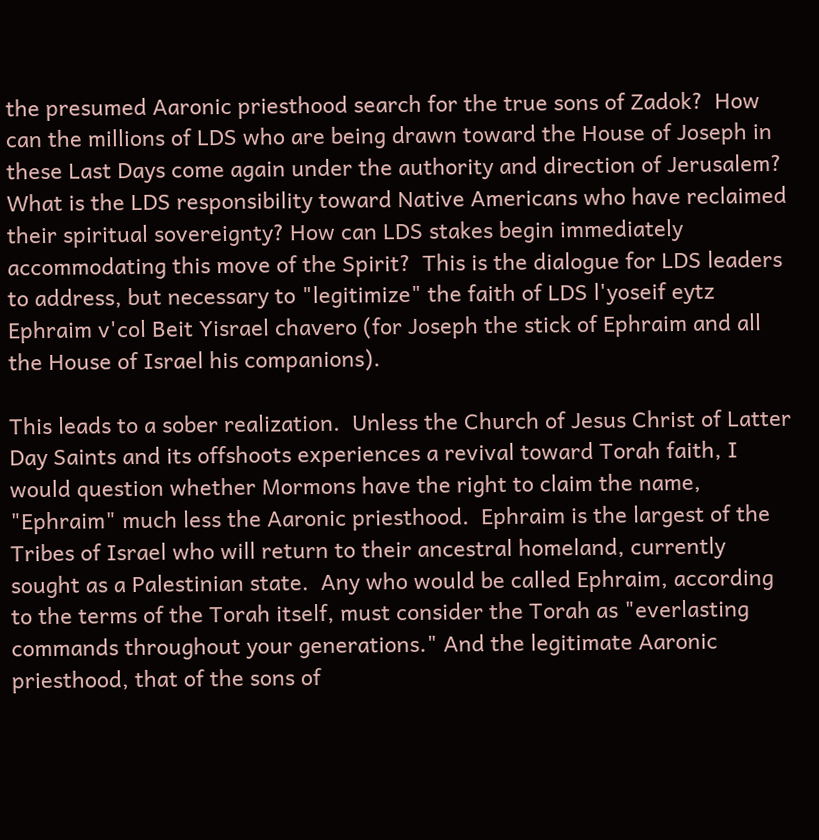the presumed Aaronic priesthood search for the true sons of Zadok?  How can the millions of LDS who are being drawn toward the House of Joseph in these Last Days come again under the authority and direction of Jerusalem?  What is the LDS responsibility toward Native Americans who have reclaimed their spiritual sovereignty? How can LDS stakes begin immediately accommodating this move of the Spirit?  This is the dialogue for LDS leaders to address, but necessary to "legitimize" the faith of LDS l'yoseif eytz Ephraim v'col Beit Yisrael chavero (for Joseph the stick of Ephraim and all the House of Israel his companions).

This leads to a sober realization.  Unless the Church of Jesus Christ of Latter Day Saints and its offshoots experiences a revival toward Torah faith, I would question whether Mormons have the right to claim the name, "Ephraim" much less the Aaronic priesthood.  Ephraim is the largest of the Tribes of Israel who will return to their ancestral homeland, currently sought as a Palestinian state.  Any who would be called Ephraim, according to the terms of the Torah itself, must consider the Torah as "everlasting commands throughout your generations." And the legitimate Aaronic priesthood, that of the sons of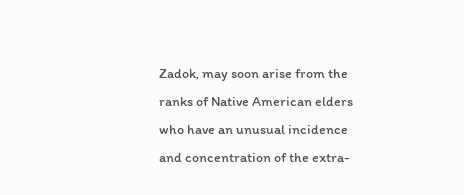Zadok, may soon arise from the ranks of Native American elders who have an unusual incidence and concentration of the extra-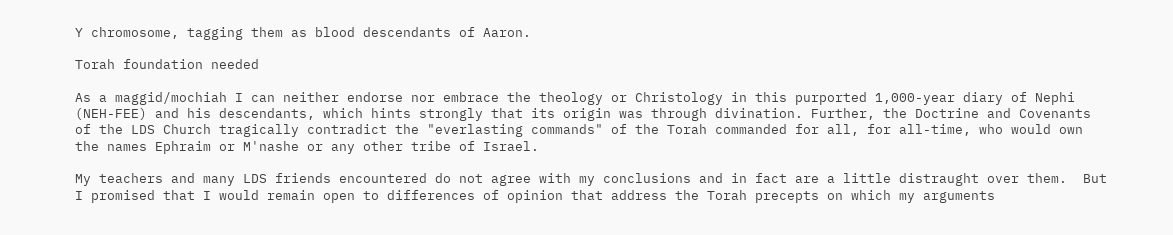Y chromosome, tagging them as blood descendants of Aaron.

Torah foundation needed

As a maggid/mochiah I can neither endorse nor embrace the theology or Christology in this purported 1,000-year diary of Nephi (NEH-FEE) and his descendants, which hints strongly that its origin was through divination. Further, the Doctrine and Covenants of the LDS Church tragically contradict the "everlasting commands" of the Torah commanded for all, for all-time, who would own the names Ephraim or M'nashe or any other tribe of Israel.

My teachers and many LDS friends encountered do not agree with my conclusions and in fact are a little distraught over them.  But I promised that I would remain open to differences of opinion that address the Torah precepts on which my arguments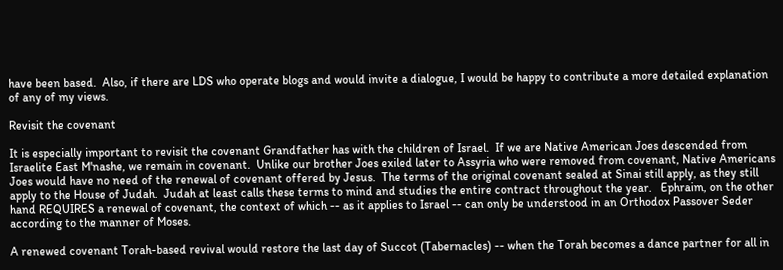have been based.  Also, if there are LDS who operate blogs and would invite a dialogue, I would be happy to contribute a more detailed explanation of any of my views.

Revisit the covenant

It is especially important to revisit the covenant Grandfather has with the children of Israel.  If we are Native American Joes descended from Israelite East M'nashe, we remain in covenant.  Unlike our brother Joes exiled later to Assyria who were removed from covenant, Native Americans Joes would have no need of the renewal of covenant offered by Jesus.  The terms of the original covenant sealed at Sinai still apply, as they still apply to the House of Judah.  Judah at least calls these terms to mind and studies the entire contract throughout the year.   Ephraim, on the other hand REQUIRES a renewal of covenant, the context of which -- as it applies to Israel -- can only be understood in an Orthodox Passover Seder according to the manner of Moses.

A renewed covenant Torah-based revival would restore the last day of Succot (Tabernacles) -- when the Torah becomes a dance partner for all in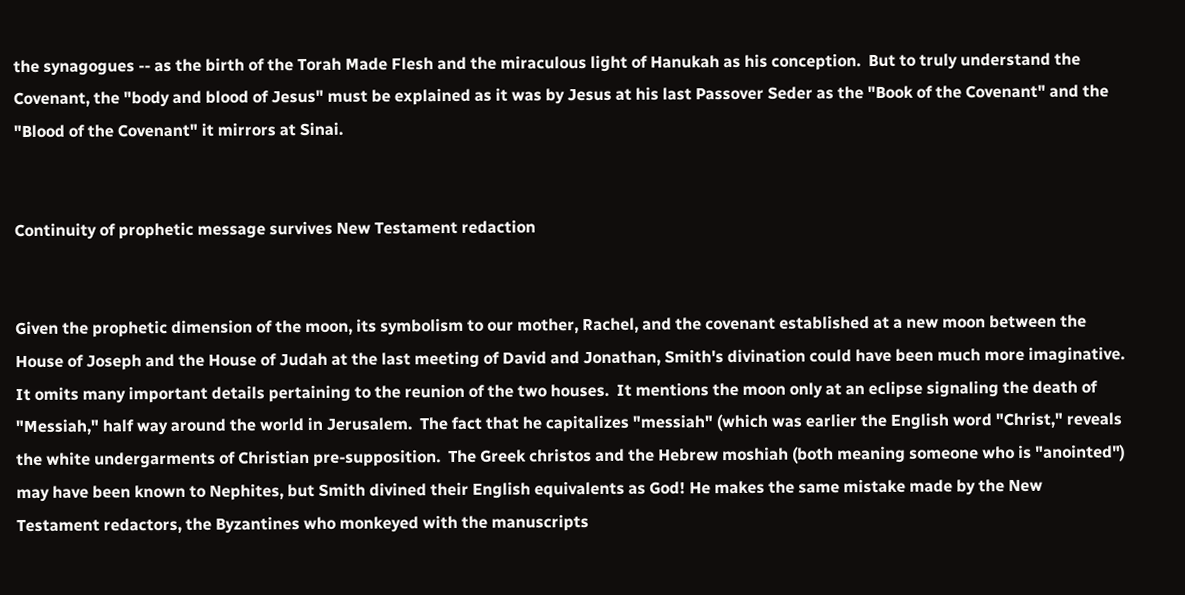the synagogues -- as the birth of the Torah Made Flesh and the miraculous light of Hanukah as his conception.  But to truly understand the Covenant, the "body and blood of Jesus" must be explained as it was by Jesus at his last Passover Seder as the "Book of the Covenant" and the "Blood of the Covenant" it mirrors at Sinai.


Continuity of prophetic message survives New Testament redaction


Given the prophetic dimension of the moon, its symbolism to our mother, Rachel, and the covenant established at a new moon between the House of Joseph and the House of Judah at the last meeting of David and Jonathan, Smith's divination could have been much more imaginative.  It omits many important details pertaining to the reunion of the two houses.  It mentions the moon only at an eclipse signaling the death of "Messiah," half way around the world in Jerusalem.  The fact that he capitalizes "messiah" (which was earlier the English word "Christ," reveals the white undergarments of Christian pre-supposition.  The Greek christos and the Hebrew moshiah (both meaning someone who is "anointed") may have been known to Nephites, but Smith divined their English equivalents as God! He makes the same mistake made by the New Testament redactors, the Byzantines who monkeyed with the manuscripts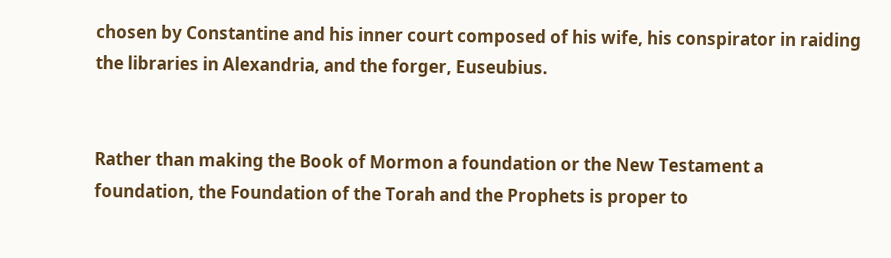chosen by Constantine and his inner court composed of his wife, his conspirator in raiding the libraries in Alexandria, and the forger, Euseubius.


Rather than making the Book of Mormon a foundation or the New Testament a foundation, the Foundation of the Torah and the Prophets is proper to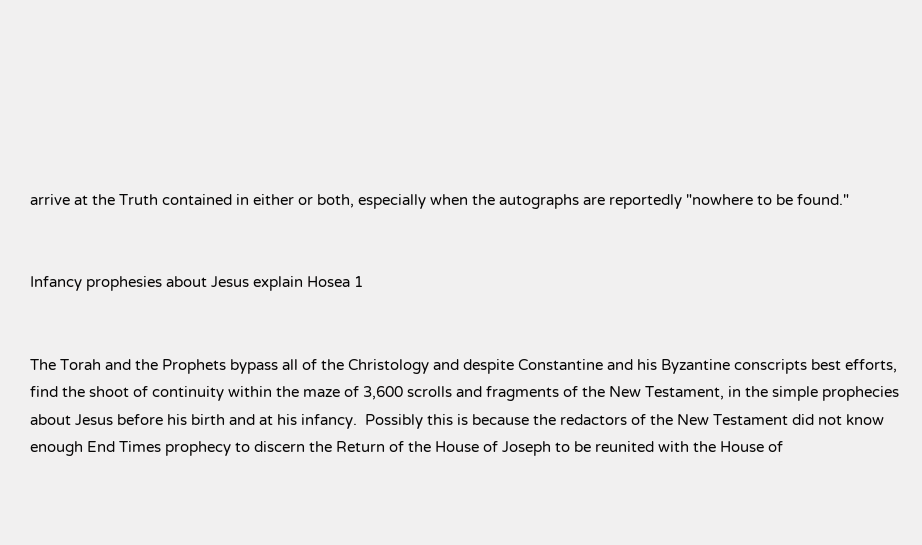arrive at the Truth contained in either or both, especially when the autographs are reportedly "nowhere to be found."


Infancy prophesies about Jesus explain Hosea 1


The Torah and the Prophets bypass all of the Christology and despite Constantine and his Byzantine conscripts best efforts, find the shoot of continuity within the maze of 3,600 scrolls and fragments of the New Testament, in the simple prophecies about Jesus before his birth and at his infancy.  Possibly this is because the redactors of the New Testament did not know enough End Times prophecy to discern the Return of the House of Joseph to be reunited with the House of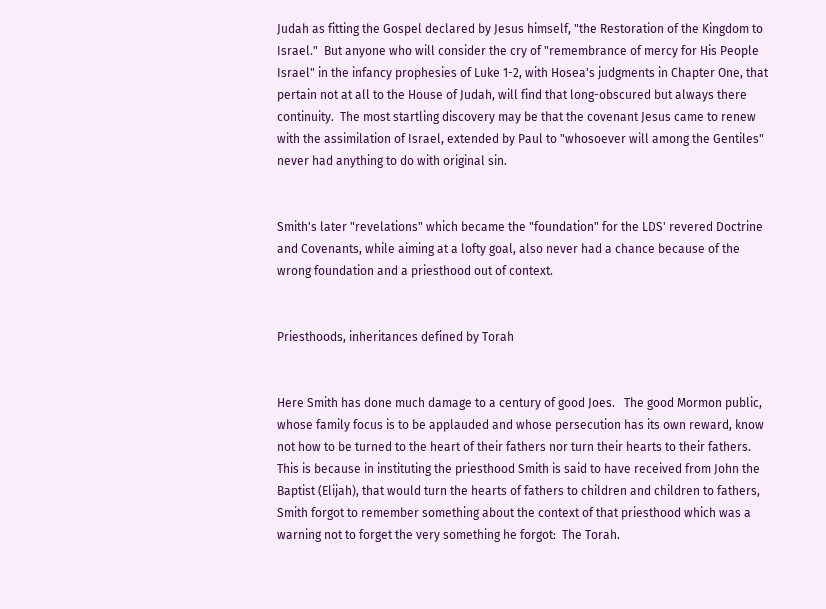Judah as fitting the Gospel declared by Jesus himself, "the Restoration of the Kingdom to Israel."  But anyone who will consider the cry of "remembrance of mercy for His People Israel" in the infancy prophesies of Luke 1-2, with Hosea's judgments in Chapter One, that pertain not at all to the House of Judah, will find that long-obscured but always there continuity.  The most startling discovery may be that the covenant Jesus came to renew with the assimilation of Israel, extended by Paul to "whosoever will among the Gentiles" never had anything to do with original sin.


Smith's later "revelations" which became the "foundation" for the LDS' revered Doctrine and Covenants, while aiming at a lofty goal, also never had a chance because of the wrong foundation and a priesthood out of context.


Priesthoods, inheritances defined by Torah


Here Smith has done much damage to a century of good Joes.   The good Mormon public, whose family focus is to be applauded and whose persecution has its own reward, know not how to be turned to the heart of their fathers nor turn their hearts to their fathers.  This is because in instituting the priesthood Smith is said to have received from John the Baptist (Elijah), that would turn the hearts of fathers to children and children to fathers, Smith forgot to remember something about the context of that priesthood which was a warning not to forget the very something he forgot:  The Torah.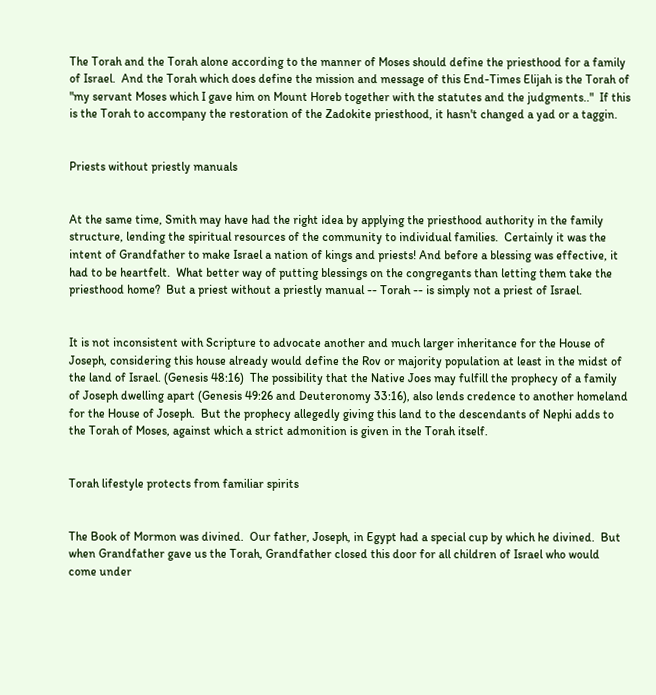The Torah and the Torah alone according to the manner of Moses should define the priesthood for a family of Israel.  And the Torah which does define the mission and message of this End-Times Elijah is the Torah of "my servant Moses which I gave him on Mount Horeb together with the statutes and the judgments.."  If this is the Torah to accompany the restoration of the Zadokite priesthood, it hasn't changed a yad or a taggin.


Priests without priestly manuals


At the same time, Smith may have had the right idea by applying the priesthood authority in the family structure, lending the spiritual resources of the community to individual families.  Certainly it was the intent of Grandfather to make Israel a nation of kings and priests! And before a blessing was effective, it had to be heartfelt.  What better way of putting blessings on the congregants than letting them take the priesthood home?  But a priest without a priestly manual -- Torah -- is simply not a priest of Israel.


It is not inconsistent with Scripture to advocate another and much larger inheritance for the House of Joseph, considering this house already would define the Rov or majority population at least in the midst of the land of Israel. (Genesis 48:16)  The possibility that the Native Joes may fulfill the prophecy of a family of Joseph dwelling apart (Genesis 49:26 and Deuteronomy 33:16), also lends credence to another homeland for the House of Joseph.  But the prophecy allegedly giving this land to the descendants of Nephi adds to the Torah of Moses, against which a strict admonition is given in the Torah itself.


Torah lifestyle protects from familiar spirits


The Book of Mormon was divined.  Our father, Joseph, in Egypt had a special cup by which he divined.  But when Grandfather gave us the Torah, Grandfather closed this door for all children of Israel who would come under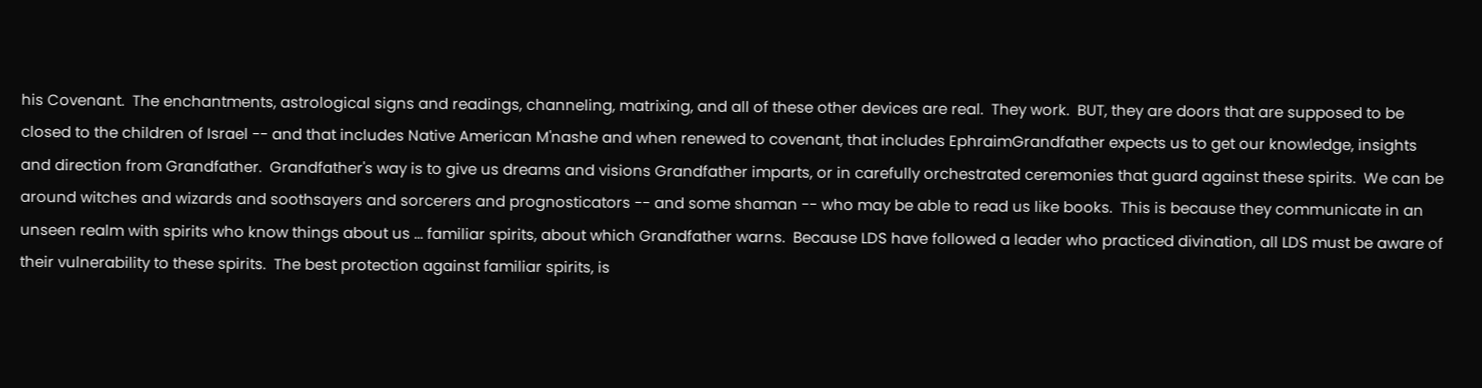his Covenant.  The enchantments, astrological signs and readings, channeling, matrixing, and all of these other devices are real.  They work.  BUT, they are doors that are supposed to be closed to the children of Israel -- and that includes Native American M'nashe and when renewed to covenant, that includes EphraimGrandfather expects us to get our knowledge, insights and direction from Grandfather.  Grandfather's way is to give us dreams and visions Grandfather imparts, or in carefully orchestrated ceremonies that guard against these spirits.  We can be around witches and wizards and soothsayers and sorcerers and prognosticators -- and some shaman -- who may be able to read us like books.  This is because they communicate in an unseen realm with spirits who know things about us ... familiar spirits, about which Grandfather warns.  Because LDS have followed a leader who practiced divination, all LDS must be aware of their vulnerability to these spirits.  The best protection against familiar spirits, is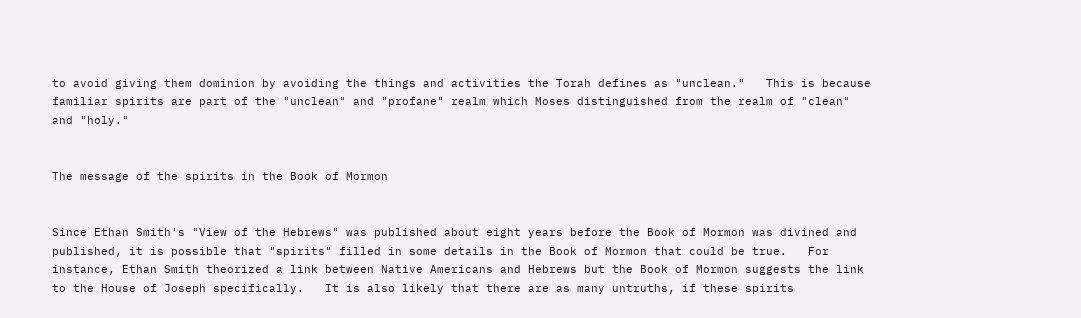to avoid giving them dominion by avoiding the things and activities the Torah defines as "unclean."   This is because familiar spirits are part of the "unclean" and "profane" realm which Moses distinguished from the realm of "clean" and "holy."


The message of the spirits in the Book of Mormon


Since Ethan Smith's "View of the Hebrews" was published about eight years before the Book of Mormon was divined and published, it is possible that "spirits" filled in some details in the Book of Mormon that could be true.   For instance, Ethan Smith theorized a link between Native Americans and Hebrews but the Book of Mormon suggests the link to the House of Joseph specifically.   It is also likely that there are as many untruths, if these spirits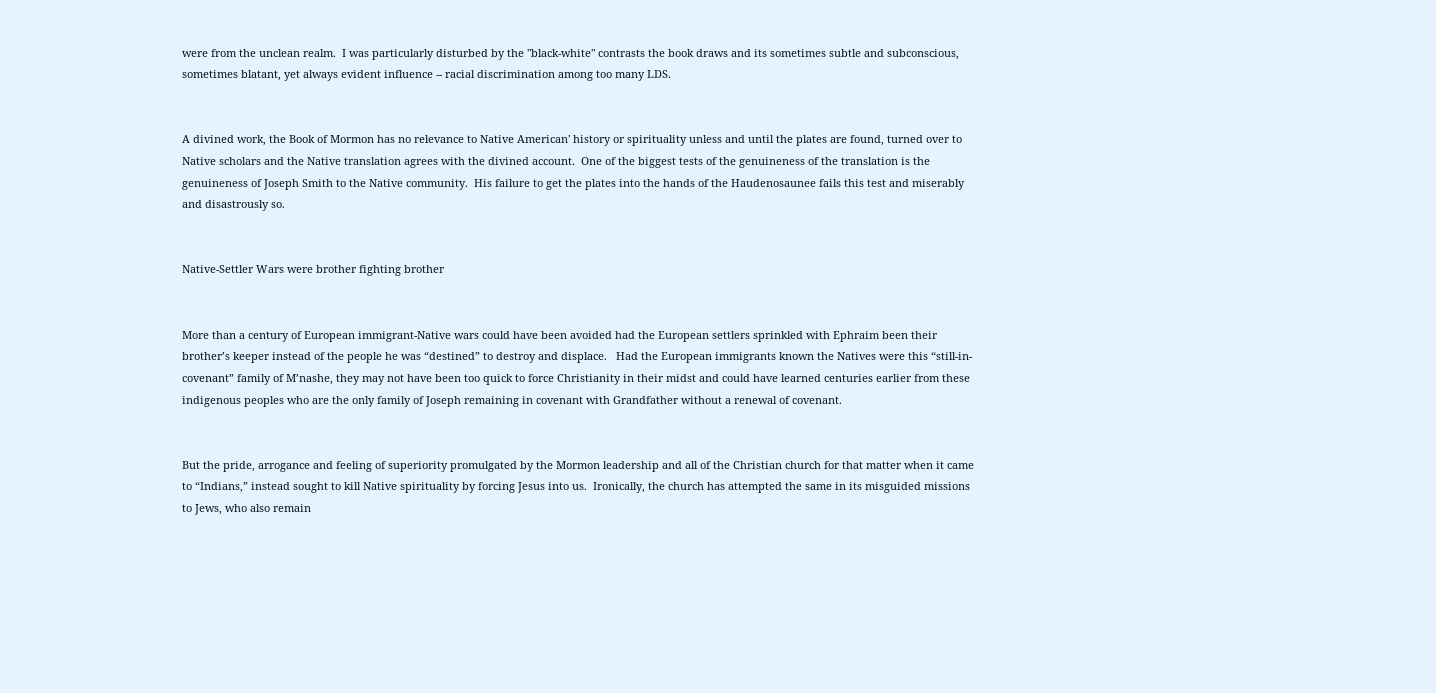were from the unclean realm.  I was particularly disturbed by the "black-white" contrasts the book draws and its sometimes subtle and subconscious, sometimes blatant, yet always evident influence -- racial discrimination among too many LDS.


A divined work, the Book of Mormon has no relevance to Native American' history or spirituality unless and until the plates are found, turned over to Native scholars and the Native translation agrees with the divined account.  One of the biggest tests of the genuineness of the translation is the genuineness of Joseph Smith to the Native community.  His failure to get the plates into the hands of the Haudenosaunee fails this test and miserably and disastrously so.


Native-Settler Wars were brother fighting brother


More than a century of European immigrant-Native wars could have been avoided had the European settlers sprinkled with Ephraim been their brother’s keeper instead of the people he was “destined” to destroy and displace.   Had the European immigrants known the Natives were this “still-in-covenant” family of M’nashe, they may not have been too quick to force Christianity in their midst and could have learned centuries earlier from these indigenous peoples who are the only family of Joseph remaining in covenant with Grandfather without a renewal of covenant.


But the pride, arrogance and feeling of superiority promulgated by the Mormon leadership and all of the Christian church for that matter when it came to “Indians,” instead sought to kill Native spirituality by forcing Jesus into us.  Ironically, the church has attempted the same in its misguided missions to Jews, who also remain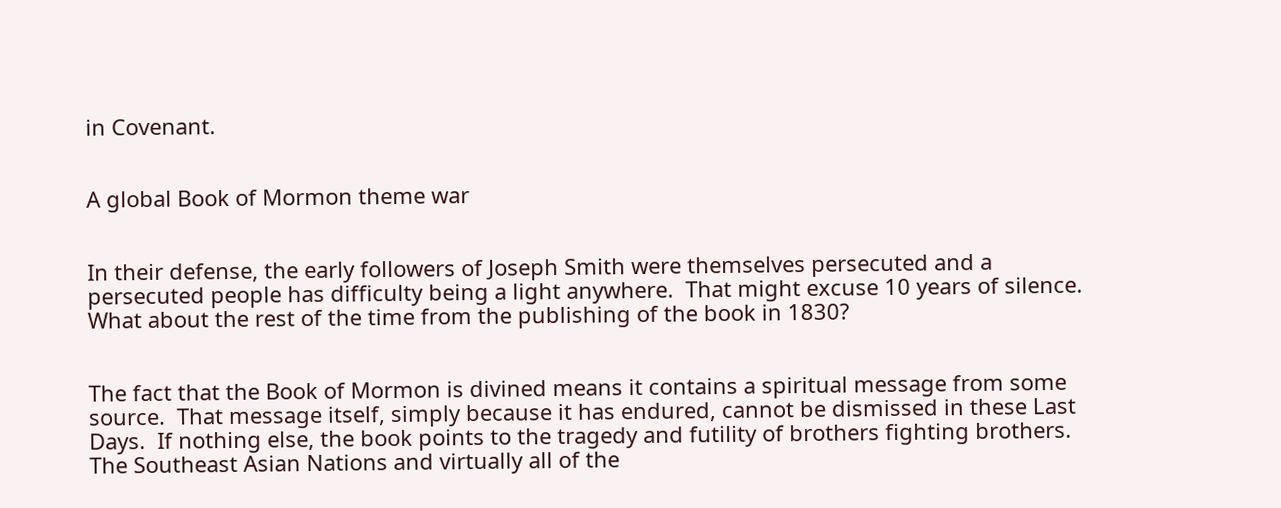in Covenant.


A global Book of Mormon theme war


In their defense, the early followers of Joseph Smith were themselves persecuted and a persecuted people has difficulty being a light anywhere.  That might excuse 10 years of silence. What about the rest of the time from the publishing of the book in 1830?


The fact that the Book of Mormon is divined means it contains a spiritual message from some source.  That message itself, simply because it has endured, cannot be dismissed in these Last Days.  If nothing else, the book points to the tragedy and futility of brothers fighting brothers.  The Southeast Asian Nations and virtually all of the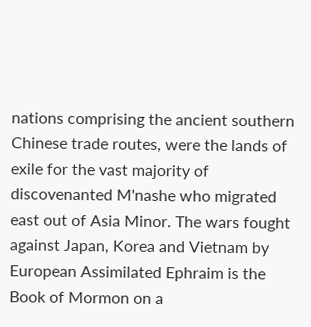nations comprising the ancient southern Chinese trade routes, were the lands of exile for the vast majority of discovenanted M'nashe who migrated east out of Asia Minor. The wars fought against Japan, Korea and Vietnam by European Assimilated Ephraim is the Book of Mormon on a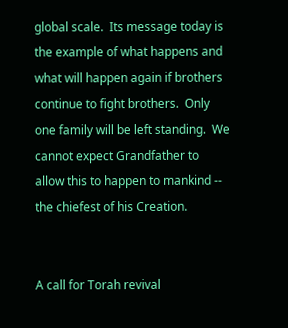global scale.  Its message today is the example of what happens and what will happen again if brothers continue to fight brothers.  Only one family will be left standing.  We cannot expect Grandfather to allow this to happen to mankind -- the chiefest of his Creation.


A call for Torah revival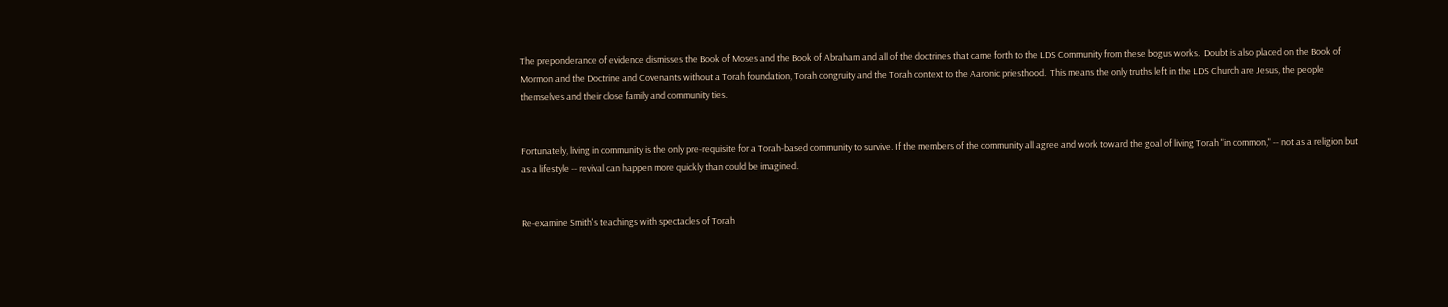The preponderance of evidence dismisses the Book of Moses and the Book of Abraham and all of the doctrines that came forth to the LDS Community from these bogus works.  Doubt is also placed on the Book of Mormon and the Doctrine and Covenants without a Torah foundation, Torah congruity and the Torah context to the Aaronic priesthood.  This means the only truths left in the LDS Church are Jesus, the people themselves and their close family and community ties.


Fortunately, living in community is the only pre-requisite for a Torah-based community to survive. If the members of the community all agree and work toward the goal of living Torah "in common," -- not as a religion but as a lifestyle -- revival can happen more quickly than could be imagined.


Re-examine Smith's teachings with spectacles of Torah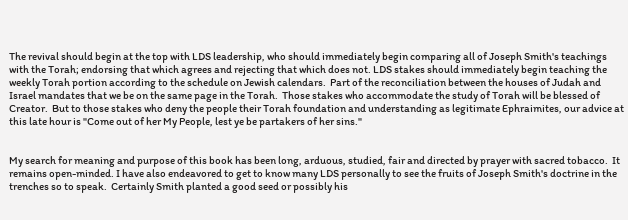The revival should begin at the top with LDS leadership, who should immediately begin comparing all of Joseph Smith's teachings with the Torah; endorsing that which agrees and rejecting that which does not. LDS stakes should immediately begin teaching the weekly Torah portion according to the schedule on Jewish calendars.  Part of the reconciliation between the houses of Judah and Israel mandates that we be on the same page in the Torah.  Those stakes who accommodate the study of Torah will be blessed of Creator.  But to those stakes who deny the people their Torah foundation and understanding as legitimate Ephraimites, our advice at this late hour is "Come out of her My People, lest ye be partakers of her sins."


My search for meaning and purpose of this book has been long, arduous, studied, fair and directed by prayer with sacred tobacco.  It remains open-minded. I have also endeavored to get to know many LDS personally to see the fruits of Joseph Smith's doctrine in the trenches so to speak.  Certainly Smith planted a good seed or possibly his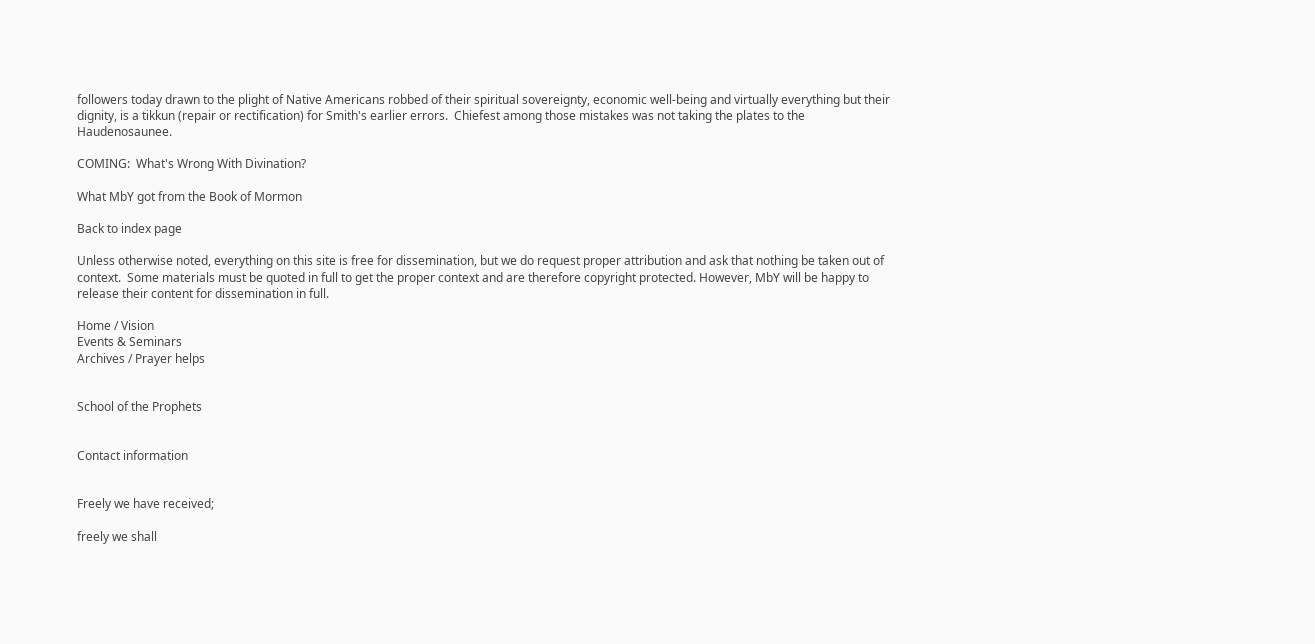followers today drawn to the plight of Native Americans robbed of their spiritual sovereignty, economic well-being and virtually everything but their dignity, is a tikkun (repair or rectification) for Smith's earlier errors.  Chiefest among those mistakes was not taking the plates to the Haudenosaunee.

COMING:  What's Wrong With Divination?

What MbY got from the Book of Mormon

Back to index page

Unless otherwise noted, everything on this site is free for dissemination, but we do request proper attribution and ask that nothing be taken out of context.  Some materials must be quoted in full to get the proper context and are therefore copyright protected. However, MbY will be happy to release their content for dissemination in full.

Home / Vision
Events & Seminars
Archives / Prayer helps


School of the Prophets


Contact information


Freely we have received;

freely we shall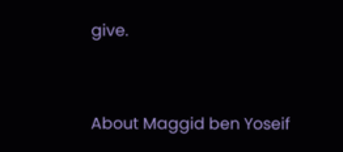give.


About Maggid ben Yoseif